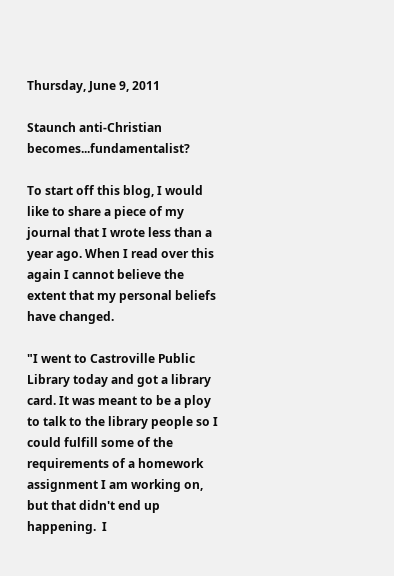Thursday, June 9, 2011

Staunch anti-Christian becomes...fundamentalist?

To start off this blog, I would like to share a piece of my journal that I wrote less than a year ago. When I read over this again I cannot believe the extent that my personal beliefs have changed.

"I went to Castroville Public Library today and got a library card. It was meant to be a ploy to talk to the library people so I could fulfill some of the requirements of a homework assignment I am working on, but that didn't end up happening.  I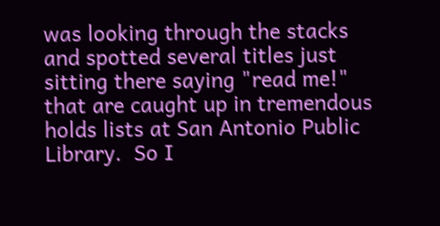was looking through the stacks and spotted several titles just sitting there saying "read me!" that are caught up in tremendous holds lists at San Antonio Public Library.  So I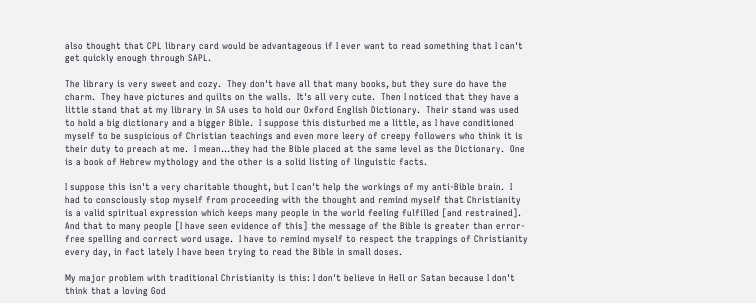also thought that CPL library card would be advantageous if I ever want to read something that I can't get quickly enough through SAPL.

The library is very sweet and cozy.  They don't have all that many books, but they sure do have the charm.  They have pictures and quilts on the walls.  It's all very cute.  Then I noticed that they have a little stand that at my library in SA uses to hold our Oxford English Dictionary.  Their stand was used to hold a big dictionary and a bigger Bible.  I suppose this disturbed me a little, as I have conditioned myself to be suspicious of Christian teachings and even more leery of creepy followers who think it is their duty to preach at me.  I mean...they had the Bible placed at the same level as the Dictionary.  One is a book of Hebrew mythology and the other is a solid listing of linguistic facts.

I suppose this isn't a very charitable thought, but I can't help the workings of my anti-Bible brain.  I had to consciously stop myself from proceeding with the thought and remind myself that Christianity is a valid spiritual expression which keeps many people in the world feeling fulfilled [and restrained].  And that to many people [I have seen evidence of this] the message of the Bible is greater than error-free spelling and correct word usage.  I have to remind myself to respect the trappings of Christianity every day, in fact lately I have been trying to read the Bible in small doses.

My major problem with traditional Christianity is this: I don't believe in Hell or Satan because I don't think that a loving God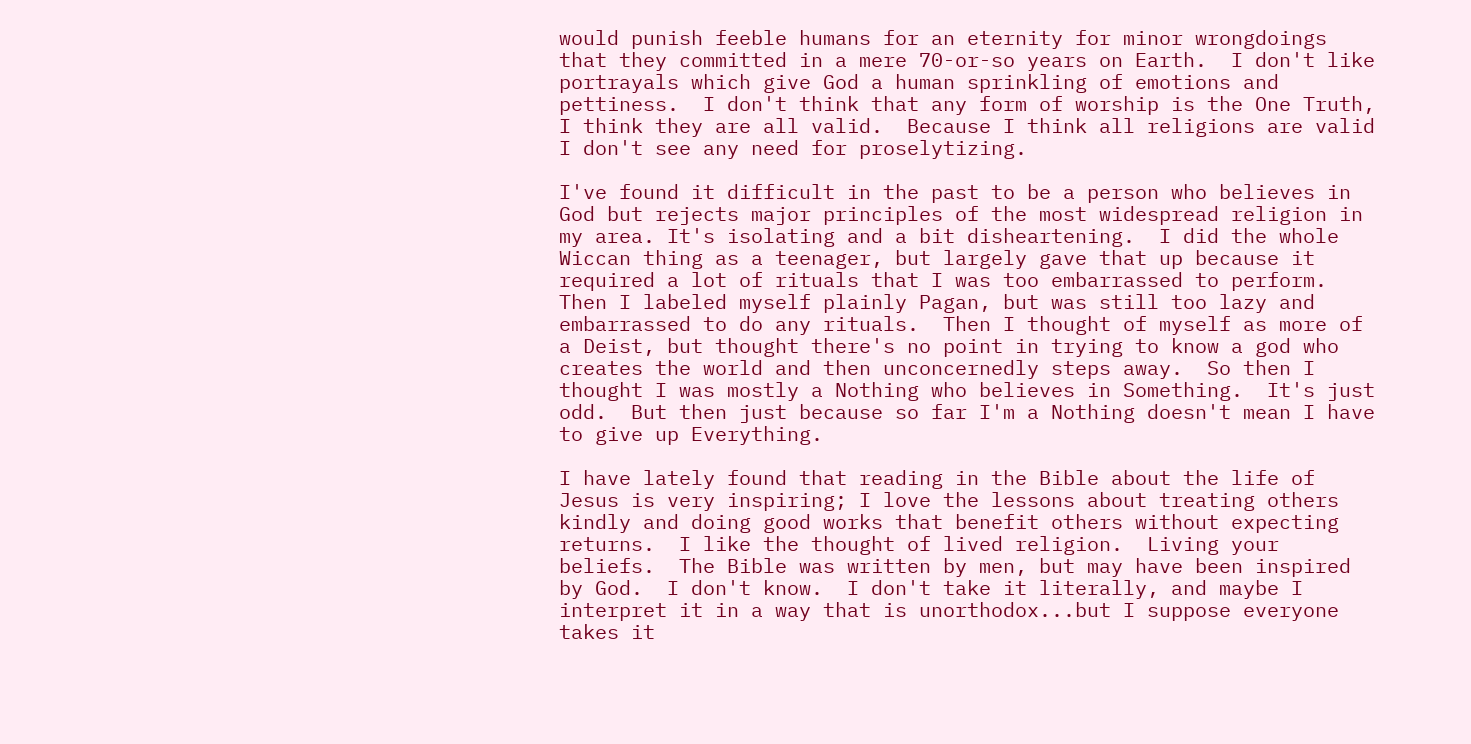would punish feeble humans for an eternity for minor wrongdoings that they committed in a mere 70-or-so years on Earth.  I don't like portrayals which give God a human sprinkling of emotions and pettiness.  I don't think that any form of worship is the One Truth, I think they are all valid.  Because I think all religions are valid I don't see any need for proselytizing.

I've found it difficult in the past to be a person who believes in God but rejects major principles of the most widespread religion in my area. It's isolating and a bit disheartening.  I did the whole Wiccan thing as a teenager, but largely gave that up because it required a lot of rituals that I was too embarrassed to perform.  Then I labeled myself plainly Pagan, but was still too lazy and embarrassed to do any rituals.  Then I thought of myself as more of a Deist, but thought there's no point in trying to know a god who creates the world and then unconcernedly steps away.  So then I thought I was mostly a Nothing who believes in Something.  It's just odd.  But then just because so far I'm a Nothing doesn't mean I have to give up Everything.

I have lately found that reading in the Bible about the life of Jesus is very inspiring; I love the lessons about treating others kindly and doing good works that benefit others without expecting returns.  I like the thought of lived religion.  Living your beliefs.  The Bible was written by men, but may have been inspired by God.  I don't know.  I don't take it literally, and maybe I interpret it in a way that is unorthodox...but I suppose everyone takes it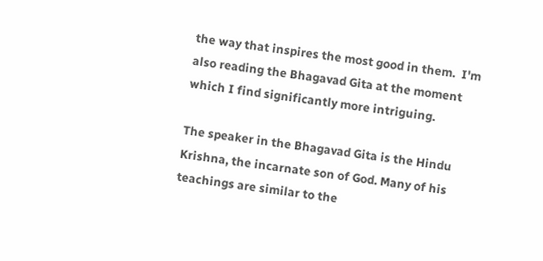the way that inspires the most good in them.  I'm also reading the Bhagavad Gita at the moment which I find significantly more intriguing.

The speaker in the Bhagavad Gita is the Hindu Krishna, the incarnate son of God. Many of his teachings are similar to the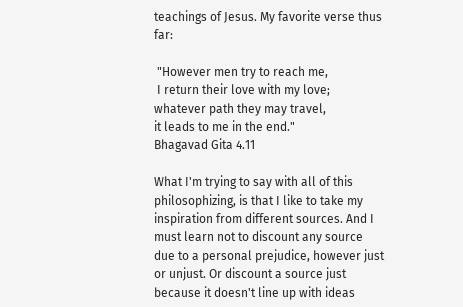teachings of Jesus. My favorite verse thus far:

 "However men try to reach me,
 I return their love with my love;
whatever path they may travel,
it leads to me in the end."
Bhagavad Gita 4.11

What I'm trying to say with all of this philosophizing, is that I like to take my inspiration from different sources. And I must learn not to discount any source due to a personal prejudice, however just or unjust. Or discount a source just because it doesn't line up with ideas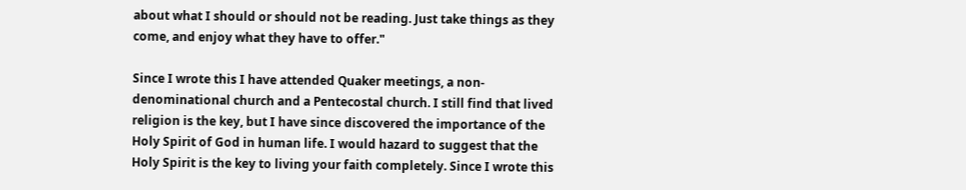about what I should or should not be reading. Just take things as they come, and enjoy what they have to offer."

Since I wrote this I have attended Quaker meetings, a non-denominational church and a Pentecostal church. I still find that lived religion is the key, but I have since discovered the importance of the Holy Spirit of God in human life. I would hazard to suggest that the Holy Spirit is the key to living your faith completely. Since I wrote this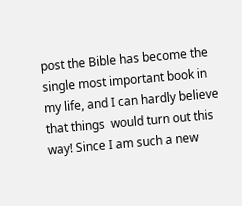post the Bible has become the single most important book in my life, and I can hardly believe that things  would turn out this way! Since I am such a new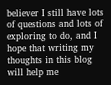believer I still have lots of questions and lots of exploring to do, and I hope that writing my thoughts in this blog will help me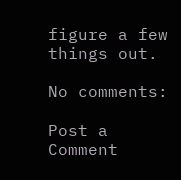figure a few things out.

No comments:

Post a Comment